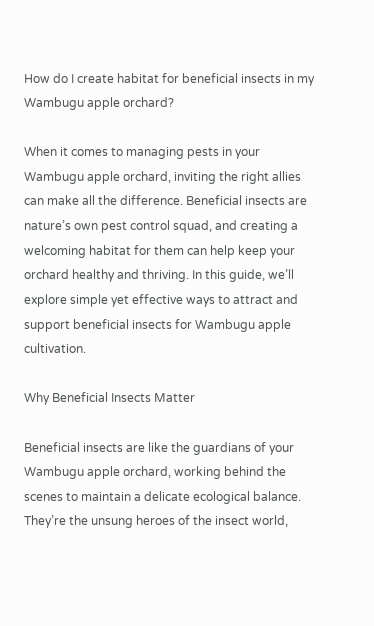How do I create habitat for beneficial insects in my Wambugu apple orchard?

When it comes to managing pests in your Wambugu apple orchard, inviting the right allies can make all the difference. Beneficial insects are nature’s own pest control squad, and creating a welcoming habitat for them can help keep your orchard healthy and thriving. In this guide, we’ll explore simple yet effective ways to attract and support beneficial insects for Wambugu apple cultivation.

Why Beneficial Insects Matter

Beneficial insects are like the guardians of your Wambugu apple orchard, working behind the scenes to maintain a delicate ecological balance. They’re the unsung heroes of the insect world,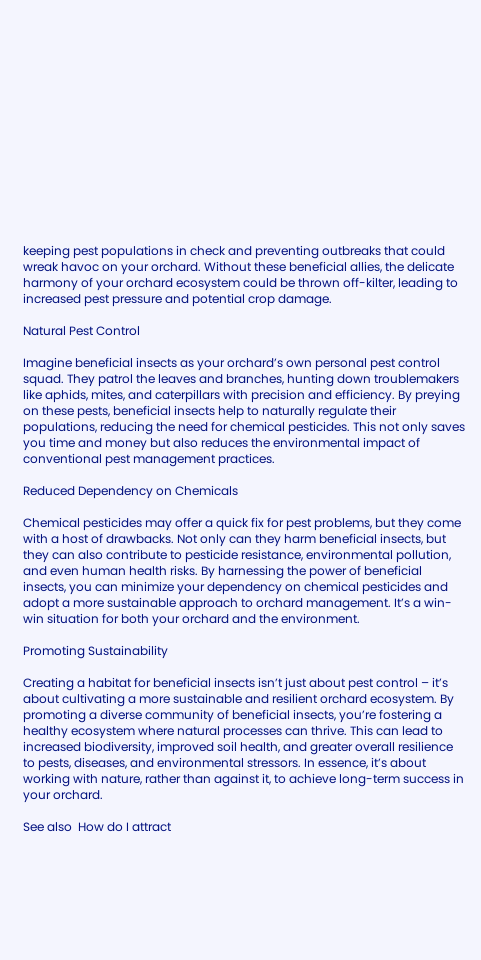keeping pest populations in check and preventing outbreaks that could wreak havoc on your orchard. Without these beneficial allies, the delicate harmony of your orchard ecosystem could be thrown off-kilter, leading to increased pest pressure and potential crop damage.

Natural Pest Control

Imagine beneficial insects as your orchard’s own personal pest control squad. They patrol the leaves and branches, hunting down troublemakers like aphids, mites, and caterpillars with precision and efficiency. By preying on these pests, beneficial insects help to naturally regulate their populations, reducing the need for chemical pesticides. This not only saves you time and money but also reduces the environmental impact of conventional pest management practices.

Reduced Dependency on Chemicals

Chemical pesticides may offer a quick fix for pest problems, but they come with a host of drawbacks. Not only can they harm beneficial insects, but they can also contribute to pesticide resistance, environmental pollution, and even human health risks. By harnessing the power of beneficial insects, you can minimize your dependency on chemical pesticides and adopt a more sustainable approach to orchard management. It’s a win-win situation for both your orchard and the environment.

Promoting Sustainability

Creating a habitat for beneficial insects isn’t just about pest control – it’s about cultivating a more sustainable and resilient orchard ecosystem. By promoting a diverse community of beneficial insects, you’re fostering a healthy ecosystem where natural processes can thrive. This can lead to increased biodiversity, improved soil health, and greater overall resilience to pests, diseases, and environmental stressors. In essence, it’s about working with nature, rather than against it, to achieve long-term success in your orchard.

See also  How do I attract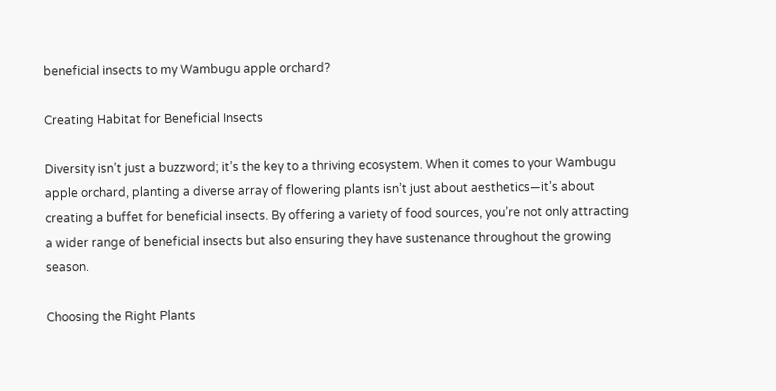beneficial insects to my Wambugu apple orchard?

Creating Habitat for Beneficial Insects

Diversity isn’t just a buzzword; it’s the key to a thriving ecosystem. When it comes to your Wambugu apple orchard, planting a diverse array of flowering plants isn’t just about aesthetics—it’s about creating a buffet for beneficial insects. By offering a variety of food sources, you’re not only attracting a wider range of beneficial insects but also ensuring they have sustenance throughout the growing season.

Choosing the Right Plants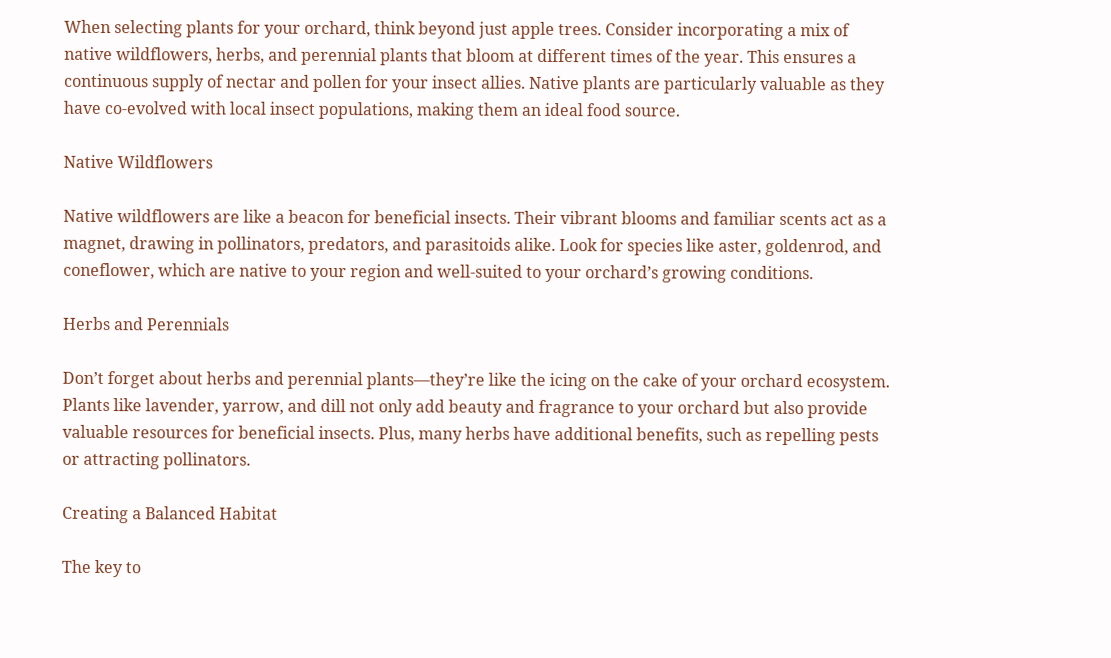When selecting plants for your orchard, think beyond just apple trees. Consider incorporating a mix of native wildflowers, herbs, and perennial plants that bloom at different times of the year. This ensures a continuous supply of nectar and pollen for your insect allies. Native plants are particularly valuable as they have co-evolved with local insect populations, making them an ideal food source.

Native Wildflowers

Native wildflowers are like a beacon for beneficial insects. Their vibrant blooms and familiar scents act as a magnet, drawing in pollinators, predators, and parasitoids alike. Look for species like aster, goldenrod, and coneflower, which are native to your region and well-suited to your orchard’s growing conditions.

Herbs and Perennials

Don’t forget about herbs and perennial plants—they’re like the icing on the cake of your orchard ecosystem. Plants like lavender, yarrow, and dill not only add beauty and fragrance to your orchard but also provide valuable resources for beneficial insects. Plus, many herbs have additional benefits, such as repelling pests or attracting pollinators.

Creating a Balanced Habitat

The key to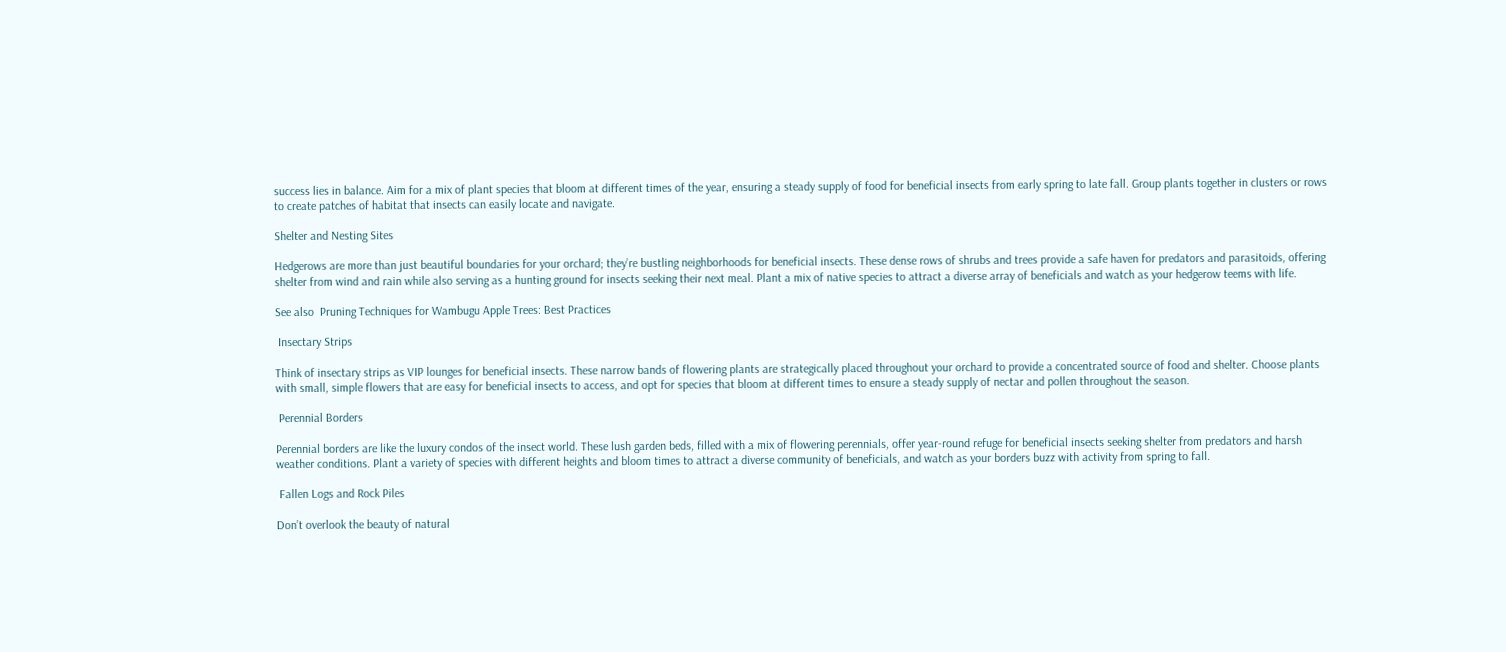success lies in balance. Aim for a mix of plant species that bloom at different times of the year, ensuring a steady supply of food for beneficial insects from early spring to late fall. Group plants together in clusters or rows to create patches of habitat that insects can easily locate and navigate.

Shelter and Nesting Sites

Hedgerows are more than just beautiful boundaries for your orchard; they’re bustling neighborhoods for beneficial insects. These dense rows of shrubs and trees provide a safe haven for predators and parasitoids, offering shelter from wind and rain while also serving as a hunting ground for insects seeking their next meal. Plant a mix of native species to attract a diverse array of beneficials and watch as your hedgerow teems with life.

See also  Pruning Techniques for Wambugu Apple Trees: Best Practices

 Insectary Strips

Think of insectary strips as VIP lounges for beneficial insects. These narrow bands of flowering plants are strategically placed throughout your orchard to provide a concentrated source of food and shelter. Choose plants with small, simple flowers that are easy for beneficial insects to access, and opt for species that bloom at different times to ensure a steady supply of nectar and pollen throughout the season.

 Perennial Borders

Perennial borders are like the luxury condos of the insect world. These lush garden beds, filled with a mix of flowering perennials, offer year-round refuge for beneficial insects seeking shelter from predators and harsh weather conditions. Plant a variety of species with different heights and bloom times to attract a diverse community of beneficials, and watch as your borders buzz with activity from spring to fall.

 Fallen Logs and Rock Piles

Don’t overlook the beauty of natural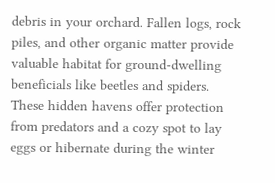debris in your orchard. Fallen logs, rock piles, and other organic matter provide valuable habitat for ground-dwelling beneficials like beetles and spiders. These hidden havens offer protection from predators and a cozy spot to lay eggs or hibernate during the winter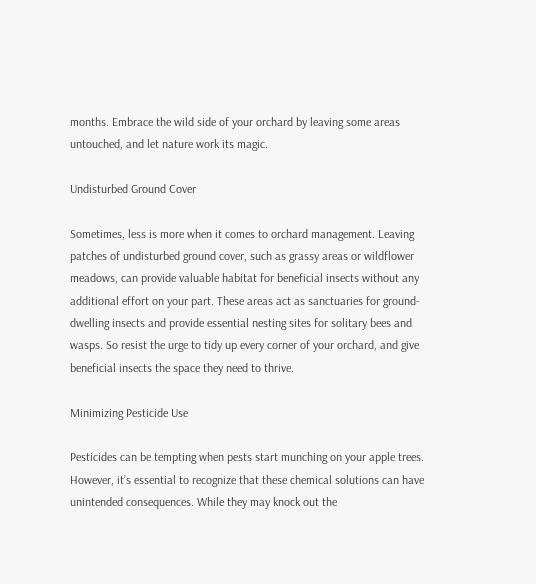months. Embrace the wild side of your orchard by leaving some areas untouched, and let nature work its magic.

Undisturbed Ground Cover

Sometimes, less is more when it comes to orchard management. Leaving patches of undisturbed ground cover, such as grassy areas or wildflower meadows, can provide valuable habitat for beneficial insects without any additional effort on your part. These areas act as sanctuaries for ground-dwelling insects and provide essential nesting sites for solitary bees and wasps. So resist the urge to tidy up every corner of your orchard, and give beneficial insects the space they need to thrive.

Minimizing Pesticide Use

Pesticides can be tempting when pests start munching on your apple trees. However, it’s essential to recognize that these chemical solutions can have unintended consequences. While they may knock out the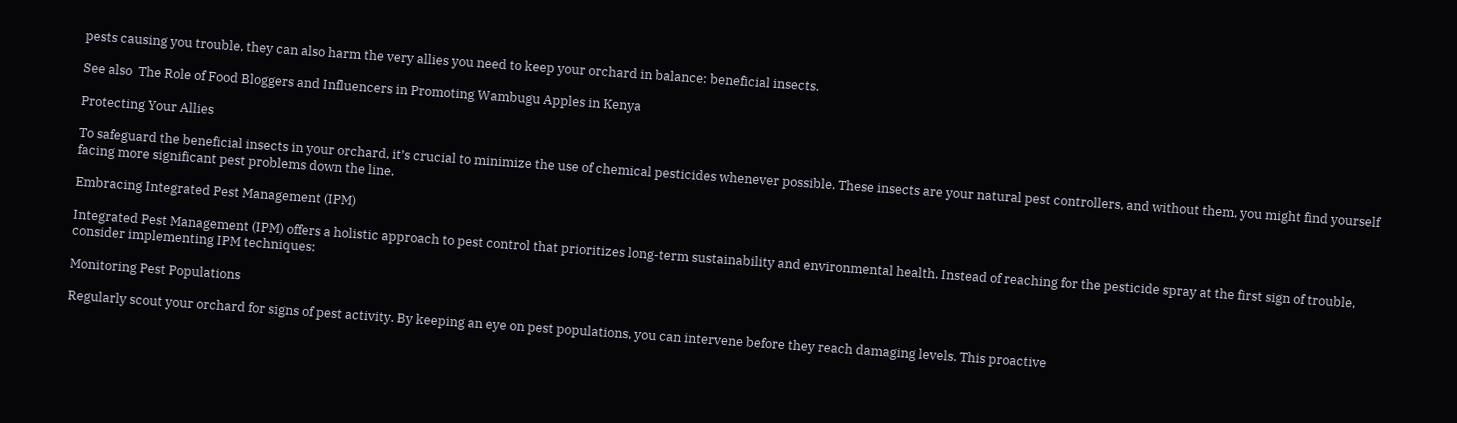pests causing you trouble, they can also harm the very allies you need to keep your orchard in balance: beneficial insects.

See also  The Role of Food Bloggers and Influencers in Promoting Wambugu Apples in Kenya

Protecting Your Allies

To safeguard the beneficial insects in your orchard, it’s crucial to minimize the use of chemical pesticides whenever possible. These insects are your natural pest controllers, and without them, you might find yourself facing more significant pest problems down the line.

Embracing Integrated Pest Management (IPM)

Integrated Pest Management (IPM) offers a holistic approach to pest control that prioritizes long-term sustainability and environmental health. Instead of reaching for the pesticide spray at the first sign of trouble, consider implementing IPM techniques:

Monitoring Pest Populations

Regularly scout your orchard for signs of pest activity. By keeping an eye on pest populations, you can intervene before they reach damaging levels. This proactive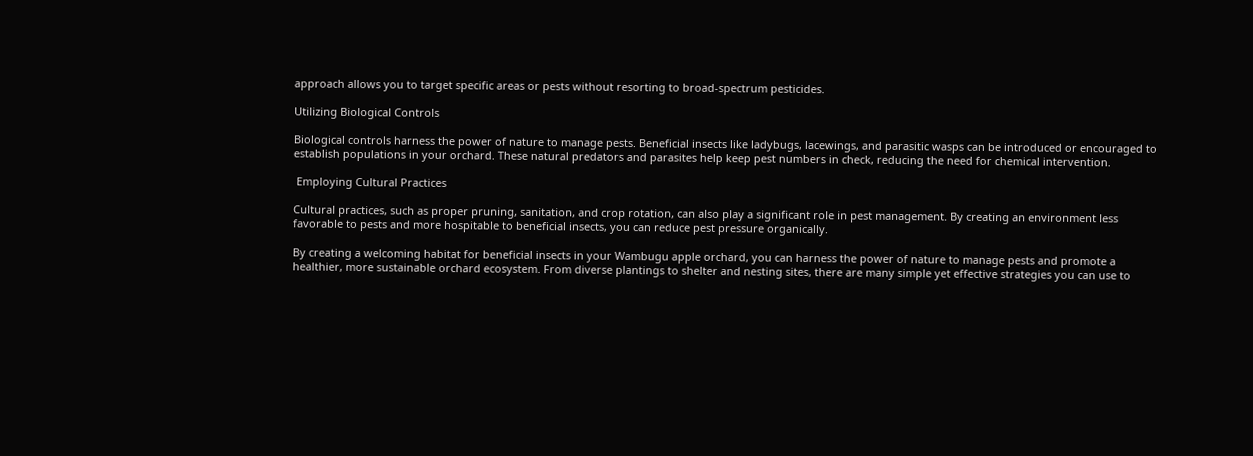approach allows you to target specific areas or pests without resorting to broad-spectrum pesticides.

Utilizing Biological Controls

Biological controls harness the power of nature to manage pests. Beneficial insects like ladybugs, lacewings, and parasitic wasps can be introduced or encouraged to establish populations in your orchard. These natural predators and parasites help keep pest numbers in check, reducing the need for chemical intervention.

 Employing Cultural Practices

Cultural practices, such as proper pruning, sanitation, and crop rotation, can also play a significant role in pest management. By creating an environment less favorable to pests and more hospitable to beneficial insects, you can reduce pest pressure organically.

By creating a welcoming habitat for beneficial insects in your Wambugu apple orchard, you can harness the power of nature to manage pests and promote a healthier, more sustainable orchard ecosystem. From diverse plantings to shelter and nesting sites, there are many simple yet effective strategies you can use to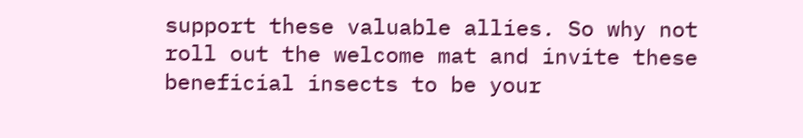support these valuable allies. So why not roll out the welcome mat and invite these beneficial insects to be your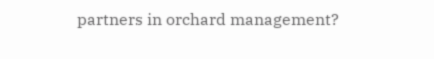partners in orchard management?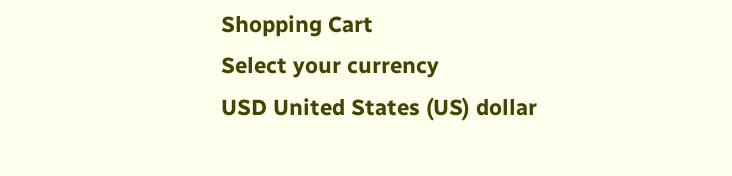Shopping Cart
Select your currency
USD United States (US) dollar